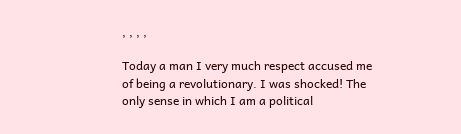, , , ,

Today a man I very much respect accused me of being a revolutionary. I was shocked! The only sense in which I am a political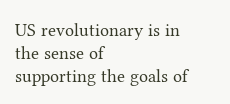US revolutionary is in the sense of supporting the goals of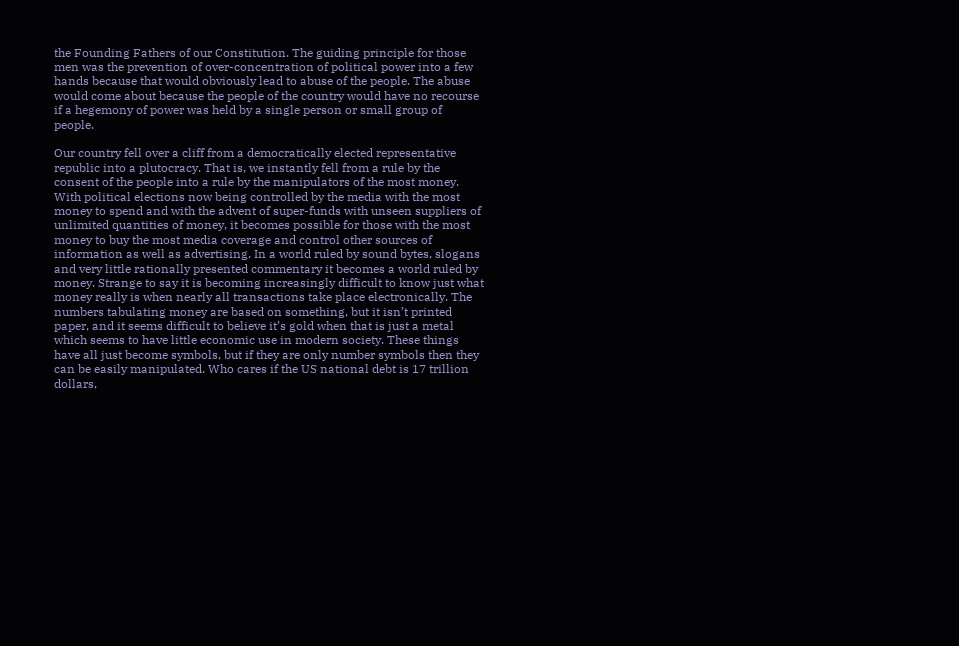the Founding Fathers of our Constitution. The guiding principle for those men was the prevention of over-concentration of political power into a few hands because that would obviously lead to abuse of the people. The abuse would come about because the people of the country would have no recourse if a hegemony of power was held by a single person or small group of people.

Our country fell over a cliff from a democratically elected representative republic into a plutocracy. That is, we instantly fell from a rule by the consent of the people into a rule by the manipulators of the most money. With political elections now being controlled by the media with the most money to spend and with the advent of super-funds with unseen suppliers of unlimited quantities of money, it becomes possible for those with the most money to buy the most media coverage and control other sources of information as well as advertising. In a world ruled by sound bytes, slogans and very little rationally presented commentary it becomes a world ruled by money. Strange to say it is becoming increasingly difficult to know just what money really is when nearly all transactions take place electronically. The numbers tabulating money are based on something, but it isn’t printed paper, and it seems difficult to believe it’s gold when that is just a metal which seems to have little economic use in modern society. These things have all just become symbols, but if they are only number symbols then they can be easily manipulated. Who cares if the US national debt is 17 trillion dollars,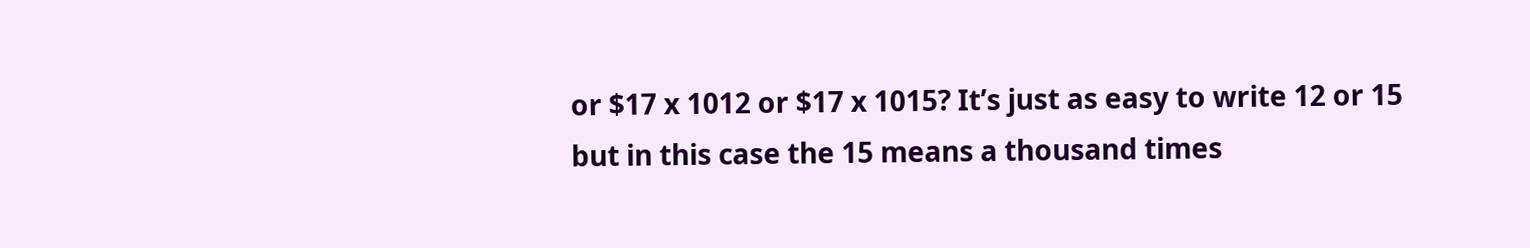or $17 x 1012 or $17 x 1015? It’s just as easy to write 12 or 15 but in this case the 15 means a thousand times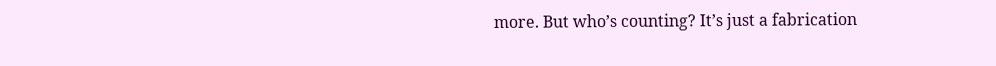more. But who’s counting? It’s just a fabrication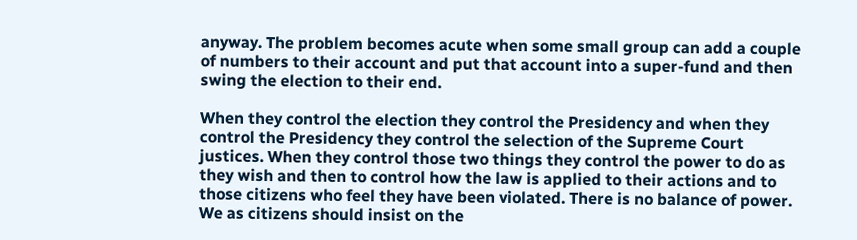anyway. The problem becomes acute when some small group can add a couple of numbers to their account and put that account into a super-fund and then swing the election to their end.

When they control the election they control the Presidency and when they control the Presidency they control the selection of the Supreme Court justices. When they control those two things they control the power to do as they wish and then to control how the law is applied to their actions and to those citizens who feel they have been violated. There is no balance of power. We as citizens should insist on the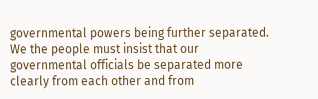governmental powers being further separated. We the people must insist that our governmental officials be separated more clearly from each other and from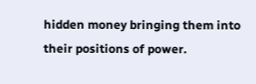hidden money bringing them into their positions of power.